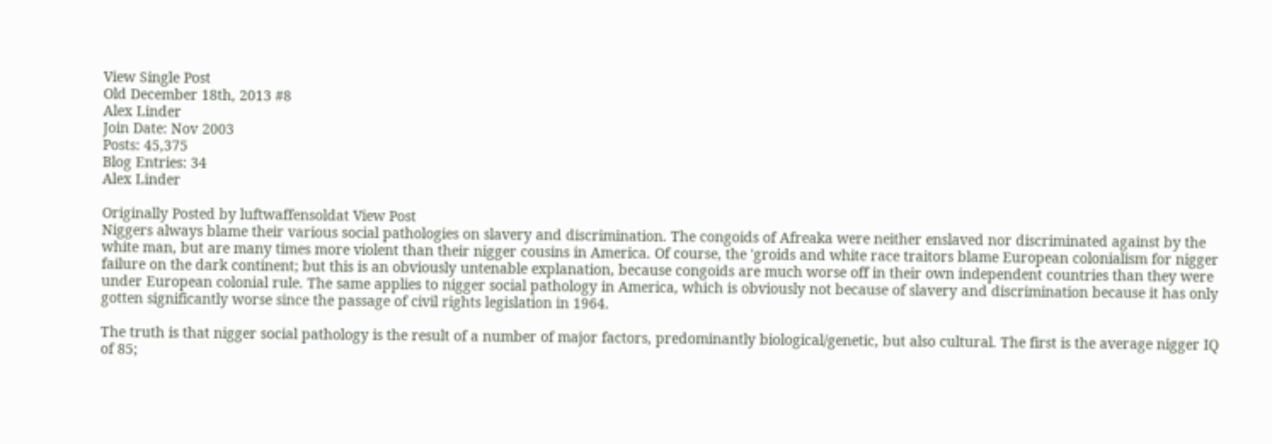View Single Post
Old December 18th, 2013 #8
Alex Linder
Join Date: Nov 2003
Posts: 45,375
Blog Entries: 34
Alex Linder

Originally Posted by luftwaffensoldat View Post
Niggers always blame their various social pathologies on slavery and discrimination. The congoids of Afreaka were neither enslaved nor discriminated against by the white man, but are many times more violent than their nigger cousins in America. Of course, the 'groids and white race traitors blame European colonialism for nigger failure on the dark continent; but this is an obviously untenable explanation, because congoids are much worse off in their own independent countries than they were under European colonial rule. The same applies to nigger social pathology in America, which is obviously not because of slavery and discrimination because it has only gotten significantly worse since the passage of civil rights legislation in 1964.

The truth is that nigger social pathology is the result of a number of major factors, predominantly biological/genetic, but also cultural. The first is the average nigger IQ of 85;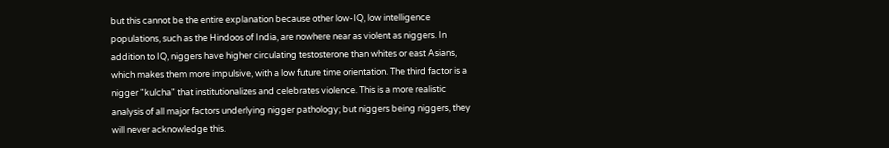but this cannot be the entire explanation because other low-IQ, low intelligence populations, such as the Hindoos of India, are nowhere near as violent as niggers. In addition to IQ, niggers have higher circulating testosterone than whites or east Asians, which makes them more impulsive, with a low future time orientation. The third factor is a nigger "kulcha" that institutionalizes and celebrates violence. This is a more realistic analysis of all major factors underlying nigger pathology; but niggers being niggers, they will never acknowledge this.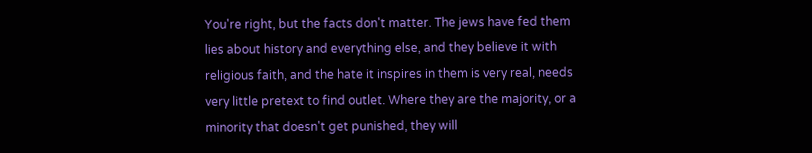You're right, but the facts don't matter. The jews have fed them lies about history and everything else, and they believe it with religious faith, and the hate it inspires in them is very real, needs very little pretext to find outlet. Where they are the majority, or a minority that doesn't get punished, they will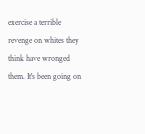exercise a terrible revenge on whites they think have wronged them. It's been going on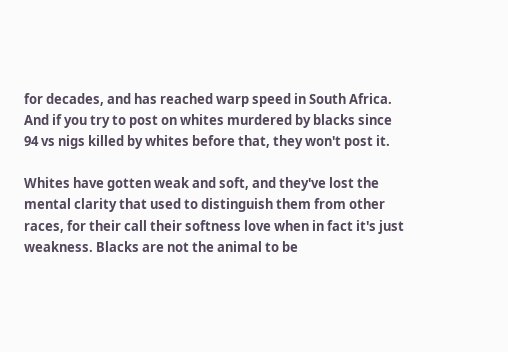for decades, and has reached warp speed in South Africa. And if you try to post on whites murdered by blacks since 94 vs nigs killed by whites before that, they won't post it.

Whites have gotten weak and soft, and they've lost the mental clarity that used to distinguish them from other races, for their call their softness love when in fact it's just weakness. Blacks are not the animal to be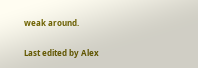weak around.

Last edited by Alex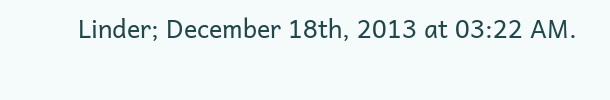Linder; December 18th, 2013 at 03:22 AM.